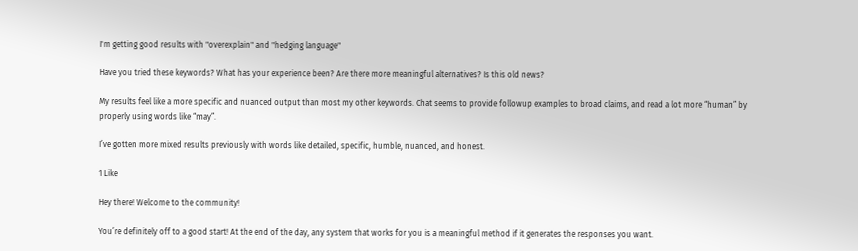I'm getting good results with "overexplain" and "hedging language"

Have you tried these keywords? What has your experience been? Are there more meaningful alternatives? Is this old news?

My results feel like a more specific and nuanced output than most my other keywords. Chat seems to provide followup examples to broad claims, and read a lot more “human” by properly using words like “may”.

I’ve gotten more mixed results previously with words like detailed, specific, humble, nuanced, and honest.

1 Like

Hey there! Welcome to the community!

You’re definitely off to a good start! At the end of the day, any system that works for you is a meaningful method if it generates the responses you want.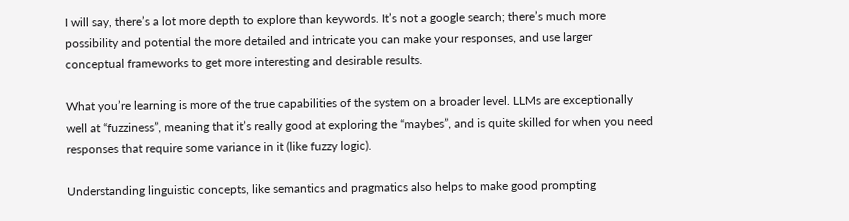I will say, there’s a lot more depth to explore than keywords. It’s not a google search; there’s much more possibility and potential the more detailed and intricate you can make your responses, and use larger conceptual frameworks to get more interesting and desirable results.

What you’re learning is more of the true capabilities of the system on a broader level. LLMs are exceptionally well at “fuzziness”, meaning that it’s really good at exploring the “maybes”, and is quite skilled for when you need responses that require some variance in it (like fuzzy logic).

Understanding linguistic concepts, like semantics and pragmatics also helps to make good prompting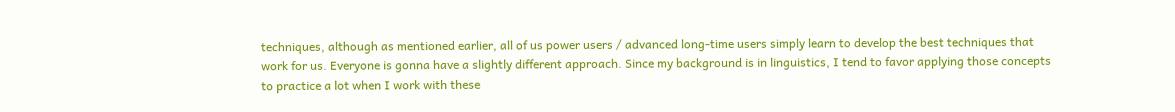techniques, although as mentioned earlier, all of us power users / advanced long-time users simply learn to develop the best techniques that work for us. Everyone is gonna have a slightly different approach. Since my background is in linguistics, I tend to favor applying those concepts to practice a lot when I work with these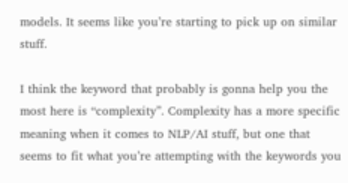models. It seems like you’re starting to pick up on similar stuff.

I think the keyword that probably is gonna help you the most here is “complexity”. Complexity has a more specific meaning when it comes to NLP/AI stuff, but one that seems to fit what you’re attempting with the keywords you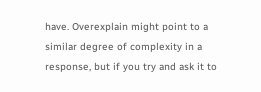have. Overexplain might point to a similar degree of complexity in a response, but if you try and ask it to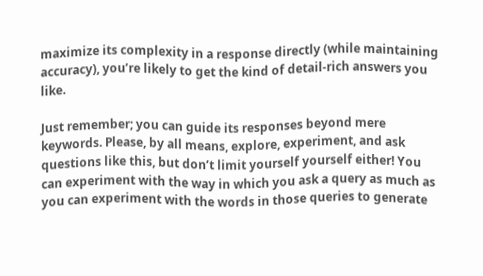maximize its complexity in a response directly (while maintaining accuracy), you’re likely to get the kind of detail-rich answers you like.

Just remember; you can guide its responses beyond mere keywords. Please, by all means, explore, experiment, and ask questions like this, but don’t limit yourself yourself either! You can experiment with the way in which you ask a query as much as you can experiment with the words in those queries to generate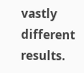vastly different results.